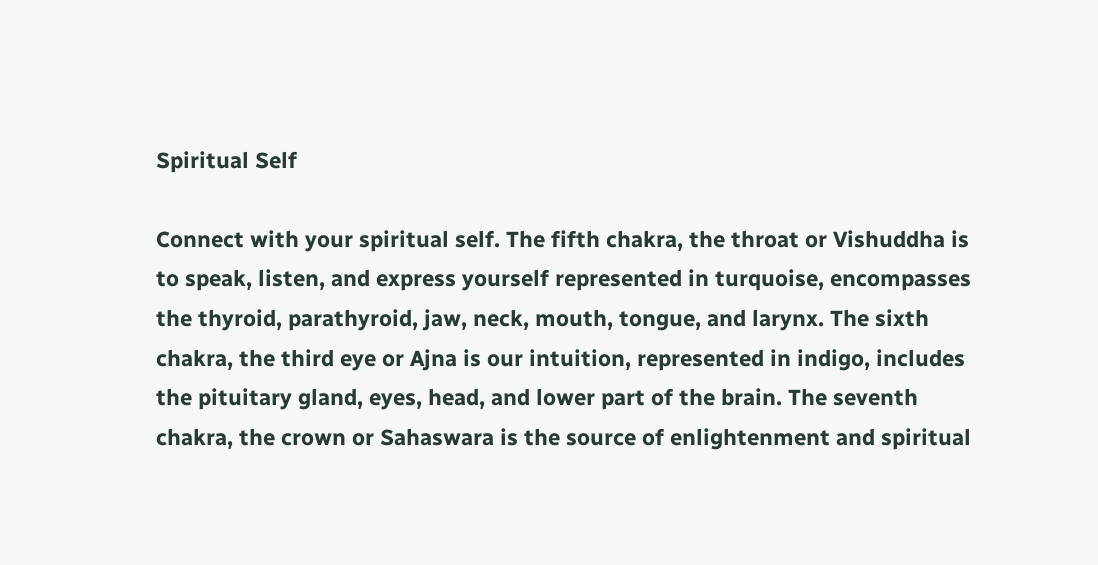Spiritual Self

Connect with your spiritual self. The fifth chakra, the throat or Vishuddha is to speak, listen, and express yourself represented in turquoise, encompasses the thyroid, parathyroid, jaw, neck, mouth, tongue, and larynx. The sixth chakra, the third eye or Ajna is our intuition, represented in indigo, includes the pituitary gland, eyes, head, and lower part of the brain. The seventh chakra, the crown or Sahaswara is the source of enlightenment and spiritual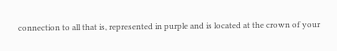connection to all that is, represented in purple and is located at the crown of your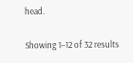head.

Showing 1–12 of 32 results